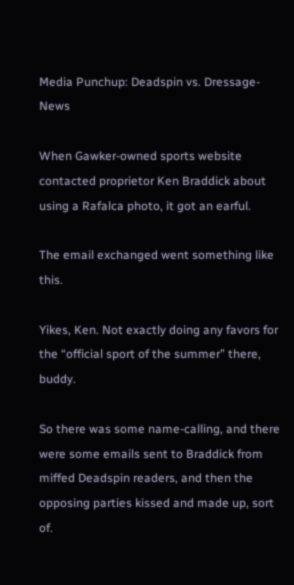Media Punchup: Deadspin vs. Dressage-News

When Gawker-owned sports website contacted proprietor Ken Braddick about using a Rafalca photo, it got an earful.

The email exchanged went something like this.

Yikes, Ken. Not exactly doing any favors for the “official sport of the summer” there, buddy.

So there was some name-calling, and there were some emails sent to Braddick from miffed Deadspin readers, and then the opposing parties kissed and made up, sort of.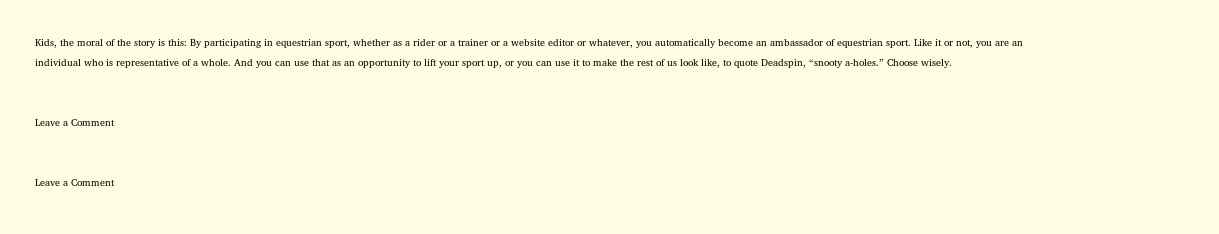Kids, the moral of the story is this: By participating in equestrian sport, whether as a rider or a trainer or a website editor or whatever, you automatically become an ambassador of equestrian sport. Like it or not, you are an individual who is representative of a whole. And you can use that as an opportunity to lift your sport up, or you can use it to make the rest of us look like, to quote Deadspin, “snooty a-holes.” Choose wisely.


Leave a Comment


Leave a Comment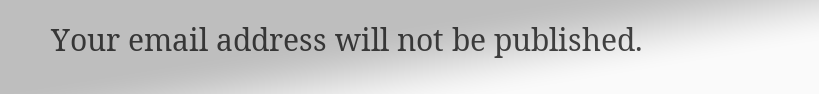Your email address will not be published.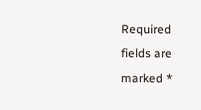Required fields are marked *